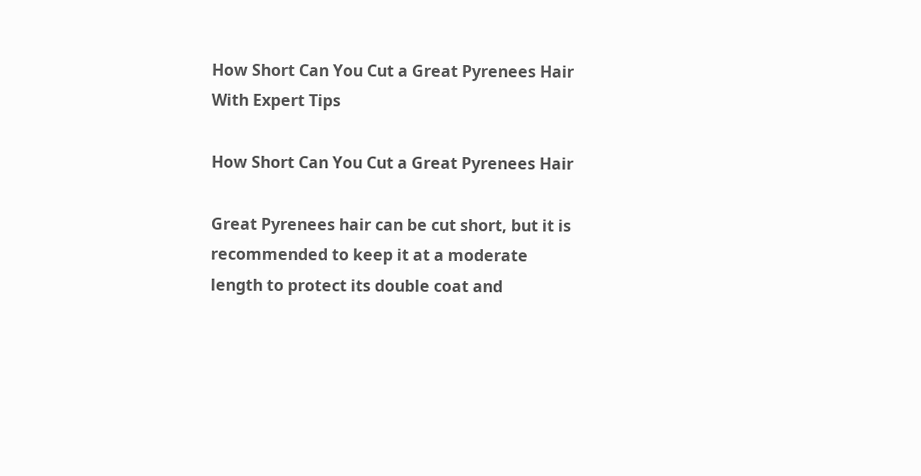How Short Can You Cut a Great Pyrenees Hair With Expert Tips

How Short Can You Cut a Great Pyrenees Hair

Great Pyrenees hair can be cut short, but it is recommended to keep it at a moderate length to protect its double coat and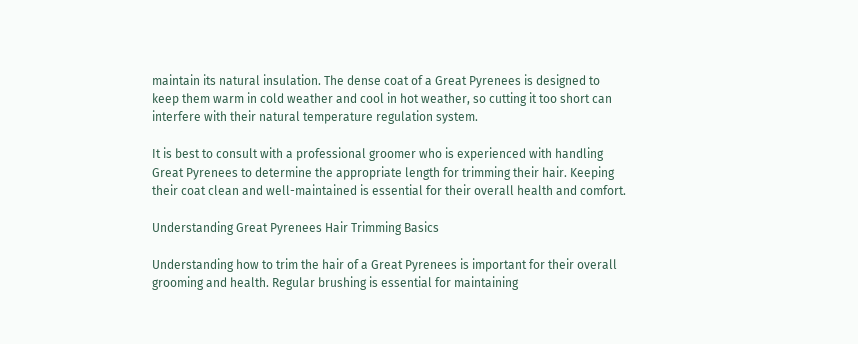maintain its natural insulation. The dense coat of a Great Pyrenees is designed to keep them warm in cold weather and cool in hot weather, so cutting it too short can interfere with their natural temperature regulation system.

It is best to consult with a professional groomer who is experienced with handling Great Pyrenees to determine the appropriate length for trimming their hair. Keeping their coat clean and well-maintained is essential for their overall health and comfort.

Understanding Great Pyrenees Hair Trimming Basics

Understanding how to trim the hair of a Great Pyrenees is important for their overall grooming and health. Regular brushing is essential for maintaining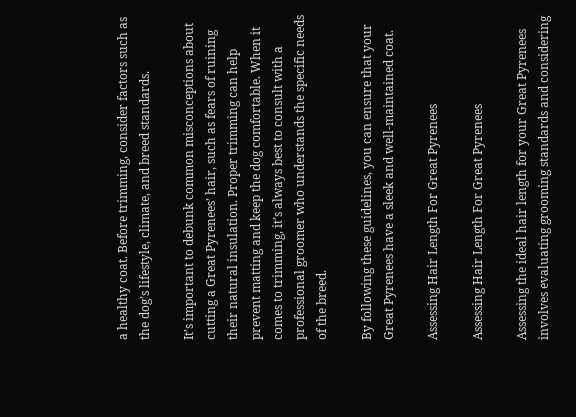a healthy coat. Before trimming, consider factors such as the dog’s lifestyle, climate, and breed standards.

It’s important to debunk common misconceptions about cutting a Great Pyrenees’ hair, such as fears of ruining their natural insulation. Proper trimming can help prevent matting and keep the dog comfortable. When it comes to trimming, it’s always best to consult with a professional groomer who understands the specific needs of the breed.

By following these guidelines, you can ensure that your Great Pyrenees have a sleek and well-maintained coat.

Assessing Hair Length For Great Pyrenees

Assessing Hair Length For Great Pyrenees

Assessing the ideal hair length for your Great Pyrenees involves evaluating grooming standards and considering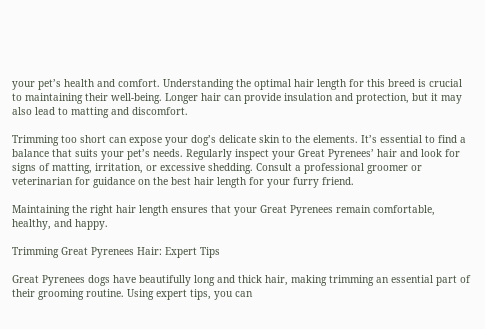your pet’s health and comfort. Understanding the optimal hair length for this breed is crucial to maintaining their well-being. Longer hair can provide insulation and protection, but it may also lead to matting and discomfort.

Trimming too short can expose your dog’s delicate skin to the elements. It’s essential to find a balance that suits your pet’s needs. Regularly inspect your Great Pyrenees’ hair and look for signs of matting, irritation, or excessive shedding. Consult a professional groomer or veterinarian for guidance on the best hair length for your furry friend.

Maintaining the right hair length ensures that your Great Pyrenees remain comfortable, healthy, and happy.

Trimming Great Pyrenees Hair: Expert Tips

Great Pyrenees dogs have beautifully long and thick hair, making trimming an essential part of their grooming routine. Using expert tips, you can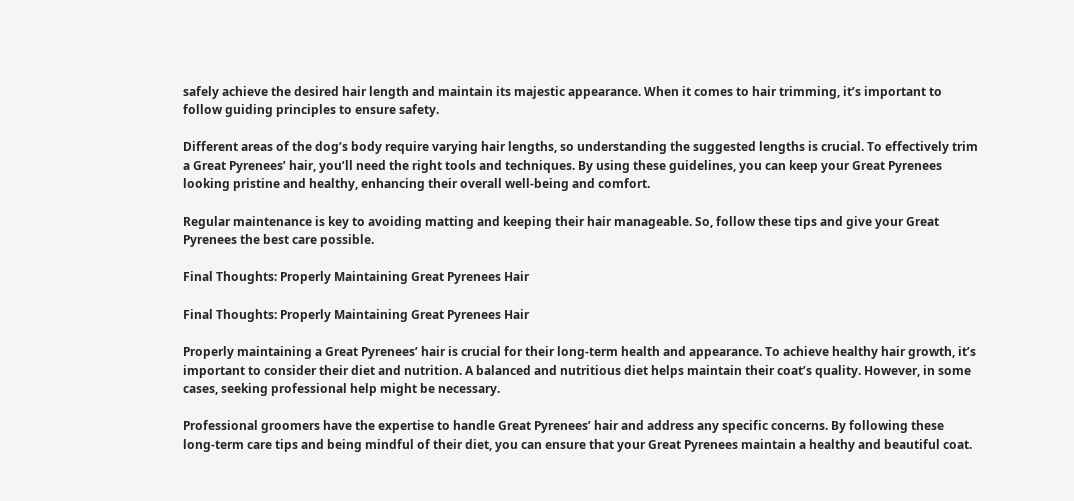safely achieve the desired hair length and maintain its majestic appearance. When it comes to hair trimming, it’s important to follow guiding principles to ensure safety.

Different areas of the dog’s body require varying hair lengths, so understanding the suggested lengths is crucial. To effectively trim a Great Pyrenees’ hair, you’ll need the right tools and techniques. By using these guidelines, you can keep your Great Pyrenees looking pristine and healthy, enhancing their overall well-being and comfort.

Regular maintenance is key to avoiding matting and keeping their hair manageable. So, follow these tips and give your Great Pyrenees the best care possible.

Final Thoughts: Properly Maintaining Great Pyrenees Hair

Final Thoughts: Properly Maintaining Great Pyrenees Hair

Properly maintaining a Great Pyrenees’ hair is crucial for their long-term health and appearance. To achieve healthy hair growth, it’s important to consider their diet and nutrition. A balanced and nutritious diet helps maintain their coat’s quality. However, in some cases, seeking professional help might be necessary.

Professional groomers have the expertise to handle Great Pyrenees’ hair and address any specific concerns. By following these long-term care tips and being mindful of their diet, you can ensure that your Great Pyrenees maintain a healthy and beautiful coat.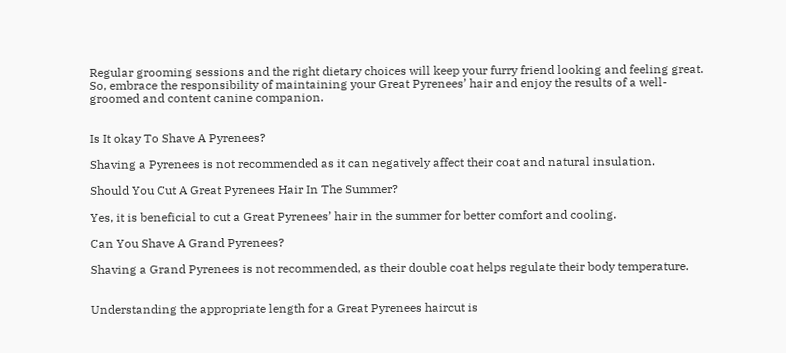Regular grooming sessions and the right dietary choices will keep your furry friend looking and feeling great. So, embrace the responsibility of maintaining your Great Pyrenees’ hair and enjoy the results of a well-groomed and content canine companion.


Is It okay To Shave A Pyrenees?

Shaving a Pyrenees is not recommended as it can negatively affect their coat and natural insulation.

Should You Cut A Great Pyrenees Hair In The Summer?

Yes, it is beneficial to cut a Great Pyrenees’ hair in the summer for better comfort and cooling.

Can You Shave A Grand Pyrenees?

Shaving a Grand Pyrenees is not recommended, as their double coat helps regulate their body temperature.


Understanding the appropriate length for a Great Pyrenees haircut is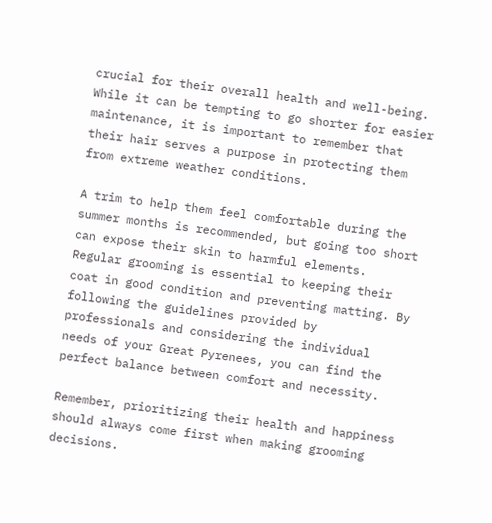crucial for their overall health and well-being. While it can be tempting to go shorter for easier maintenance, it is important to remember that their hair serves a purpose in protecting them from extreme weather conditions.

A trim to help them feel comfortable during the summer months is recommended, but going too short can expose their skin to harmful elements. Regular grooming is essential to keeping their coat in good condition and preventing matting. By following the guidelines provided by professionals and considering the individual needs of your Great Pyrenees, you can find the perfect balance between comfort and necessity.

Remember, prioritizing their health and happiness should always come first when making grooming decisions.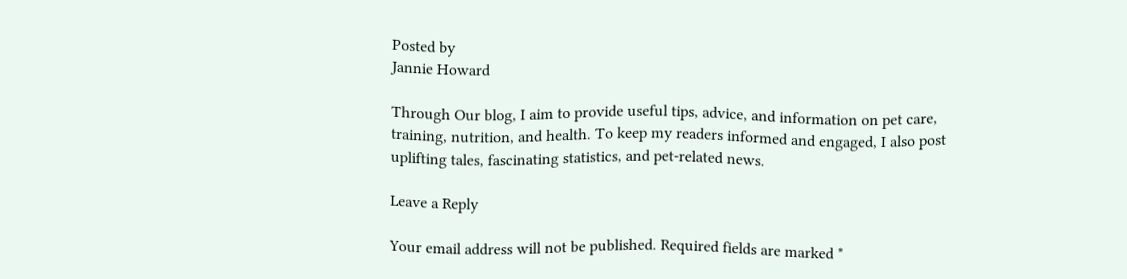Posted by
Jannie Howard

Through Our blog, I aim to provide useful tips, advice, and information on pet care, training, nutrition, and health. To keep my readers informed and engaged, I also post uplifting tales, fascinating statistics, and pet-related news.

Leave a Reply

Your email address will not be published. Required fields are marked *